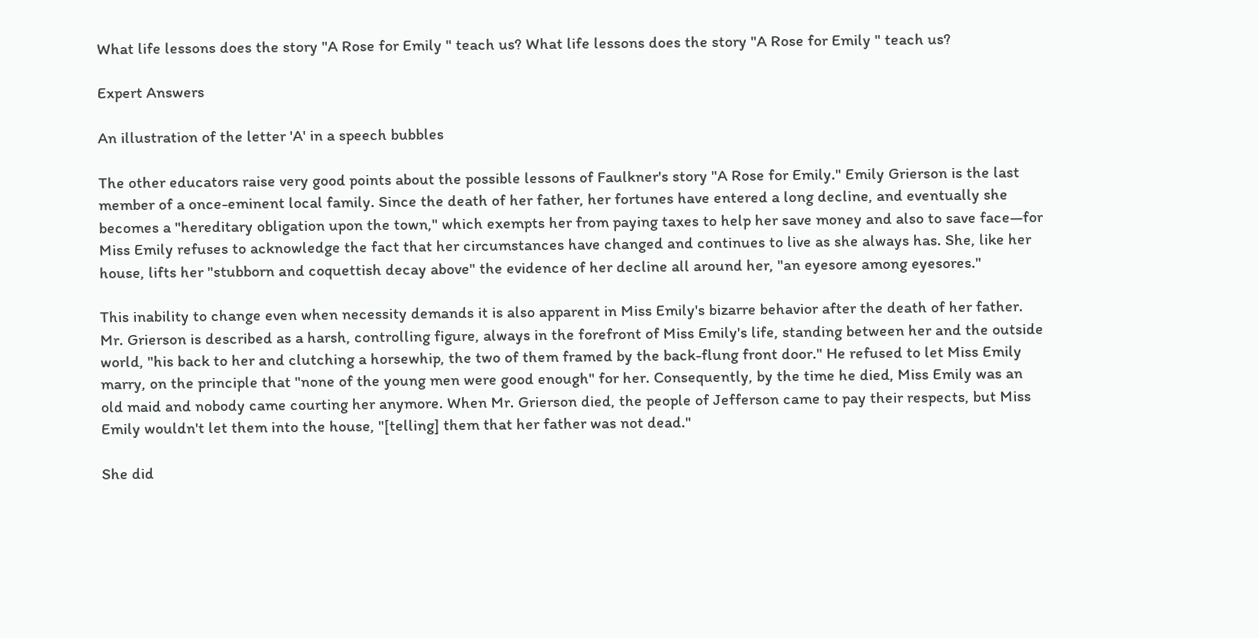What life lessons does the story "A Rose for Emily " teach us? What life lessons does the story "A Rose for Emily " teach us?

Expert Answers

An illustration of the letter 'A' in a speech bubbles

The other educators raise very good points about the possible lessons of Faulkner's story "A Rose for Emily." Emily Grierson is the last member of a once-eminent local family. Since the death of her father, her fortunes have entered a long decline, and eventually she becomes a "hereditary obligation upon the town," which exempts her from paying taxes to help her save money and also to save face—for Miss Emily refuses to acknowledge the fact that her circumstances have changed and continues to live as she always has. She, like her house, lifts her "stubborn and coquettish decay above" the evidence of her decline all around her, "an eyesore among eyesores."

This inability to change even when necessity demands it is also apparent in Miss Emily's bizarre behavior after the death of her father. Mr. Grierson is described as a harsh, controlling figure, always in the forefront of Miss Emily's life, standing between her and the outside world, "his back to her and clutching a horsewhip, the two of them framed by the back-flung front door." He refused to let Miss Emily marry, on the principle that "none of the young men were good enough" for her. Consequently, by the time he died, Miss Emily was an old maid and nobody came courting her anymore. When Mr. Grierson died, the people of Jefferson came to pay their respects, but Miss Emily wouldn't let them into the house, "[telling] them that her father was not dead."

She did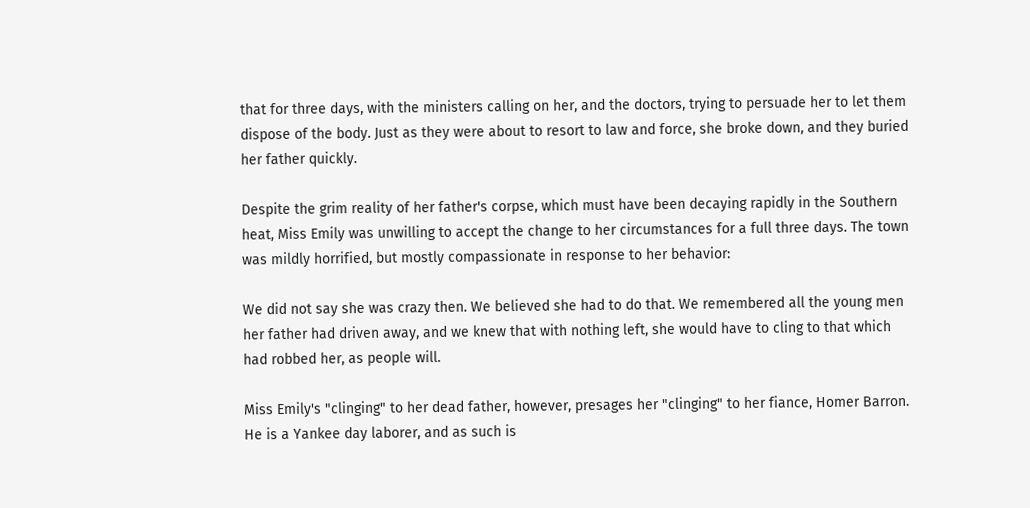that for three days, with the ministers calling on her, and the doctors, trying to persuade her to let them dispose of the body. Just as they were about to resort to law and force, she broke down, and they buried her father quickly.

Despite the grim reality of her father's corpse, which must have been decaying rapidly in the Southern heat, Miss Emily was unwilling to accept the change to her circumstances for a full three days. The town was mildly horrified, but mostly compassionate in response to her behavior:

We did not say she was crazy then. We believed she had to do that. We remembered all the young men her father had driven away, and we knew that with nothing left, she would have to cling to that which had robbed her, as people will.

Miss Emily's "clinging" to her dead father, however, presages her "clinging" to her fiance, Homer Barron. He is a Yankee day laborer, and as such is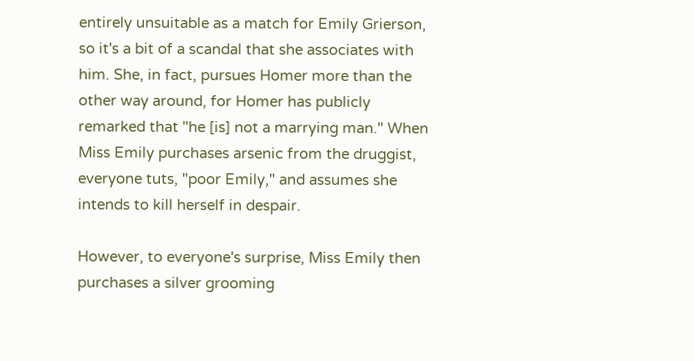entirely unsuitable as a match for Emily Grierson, so it's a bit of a scandal that she associates with him. She, in fact, pursues Homer more than the other way around, for Homer has publicly remarked that "he [is] not a marrying man." When Miss Emily purchases arsenic from the druggist, everyone tuts, "poor Emily," and assumes she intends to kill herself in despair.

However, to everyone's surprise, Miss Emily then purchases a silver grooming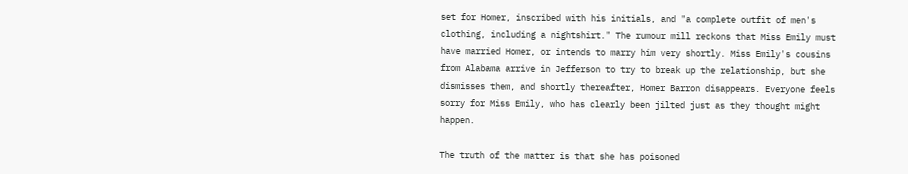set for Homer, inscribed with his initials, and "a complete outfit of men's clothing, including a nightshirt." The rumour mill reckons that Miss Emily must have married Homer, or intends to marry him very shortly. Miss Emily's cousins from Alabama arrive in Jefferson to try to break up the relationship, but she dismisses them, and shortly thereafter, Homer Barron disappears. Everyone feels sorry for Miss Emily, who has clearly been jilted just as they thought might happen.

The truth of the matter is that she has poisoned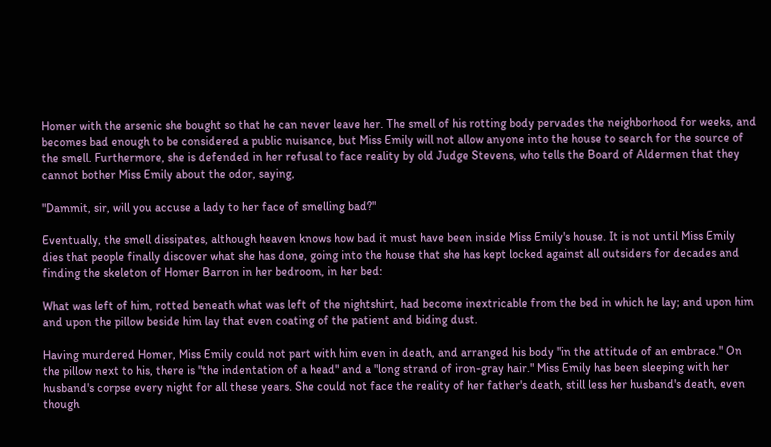Homer with the arsenic she bought so that he can never leave her. The smell of his rotting body pervades the neighborhood for weeks, and becomes bad enough to be considered a public nuisance, but Miss Emily will not allow anyone into the house to search for the source of the smell. Furthermore, she is defended in her refusal to face reality by old Judge Stevens, who tells the Board of Aldermen that they cannot bother Miss Emily about the odor, saying,

"Dammit, sir, will you accuse a lady to her face of smelling bad?"

Eventually, the smell dissipates, although heaven knows how bad it must have been inside Miss Emily's house. It is not until Miss Emily dies that people finally discover what she has done, going into the house that she has kept locked against all outsiders for decades and finding the skeleton of Homer Barron in her bedroom, in her bed:

What was left of him, rotted beneath what was left of the nightshirt, had become inextricable from the bed in which he lay; and upon him and upon the pillow beside him lay that even coating of the patient and biding dust.

Having murdered Homer, Miss Emily could not part with him even in death, and arranged his body "in the attitude of an embrace." On the pillow next to his, there is "the indentation of a head" and a "long strand of iron-gray hair." Miss Emily has been sleeping with her husband's corpse every night for all these years. She could not face the reality of her father's death, still less her husband's death, even though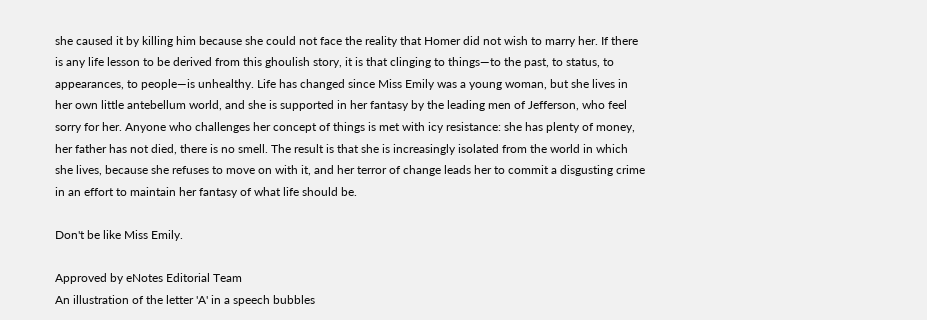she caused it by killing him because she could not face the reality that Homer did not wish to marry her. If there is any life lesson to be derived from this ghoulish story, it is that clinging to things—to the past, to status, to appearances, to people—is unhealthy. Life has changed since Miss Emily was a young woman, but she lives in her own little antebellum world, and she is supported in her fantasy by the leading men of Jefferson, who feel sorry for her. Anyone who challenges her concept of things is met with icy resistance: she has plenty of money, her father has not died, there is no smell. The result is that she is increasingly isolated from the world in which she lives, because she refuses to move on with it, and her terror of change leads her to commit a disgusting crime in an effort to maintain her fantasy of what life should be.

Don't be like Miss Emily.

Approved by eNotes Editorial Team
An illustration of the letter 'A' in a speech bubbles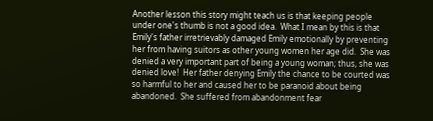Another lesson this story might teach us is that keeping people under one's thumb is not a good idea.  What I mean by this is that Emily's father irretrievably damaged Emily emotionally by preventing her from having suitors as other young women her age did.  She was denied a very important part of being a young woman; thus, she was denied love!  Her father denying Emily the chance to be courted was so harmful to her and caused her to be paranoid about being abandoned.  She suffered from abandonment fear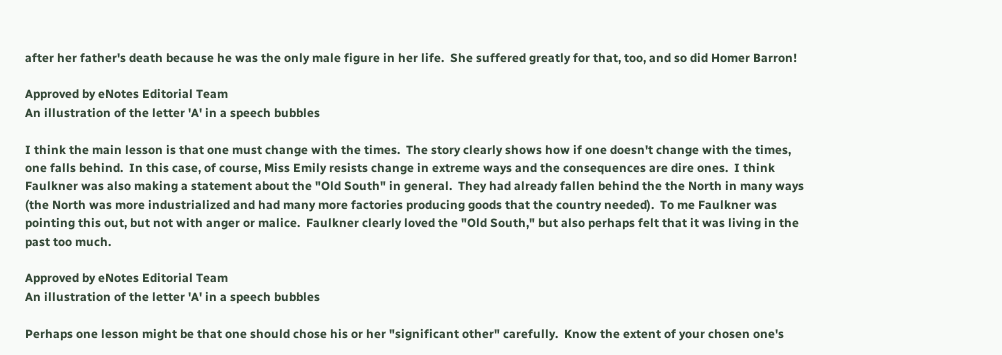after her father's death because he was the only male figure in her life.  She suffered greatly for that, too, and so did Homer Barron!

Approved by eNotes Editorial Team
An illustration of the letter 'A' in a speech bubbles

I think the main lesson is that one must change with the times.  The story clearly shows how if one doesn't change with the times, one falls behind.  In this case, of course, Miss Emily resists change in extreme ways and the consequences are dire ones.  I think Faulkner was also making a statement about the "Old South" in general.  They had already fallen behind the the North in many ways (the North was more industrialized and had many more factories producing goods that the country needed).  To me Faulkner was pointing this out, but not with anger or malice.  Faulkner clearly loved the "Old South," but also perhaps felt that it was living in the past too much.

Approved by eNotes Editorial Team
An illustration of the letter 'A' in a speech bubbles

Perhaps one lesson might be that one should chose his or her "significant other" carefully.  Know the extent of your chosen one's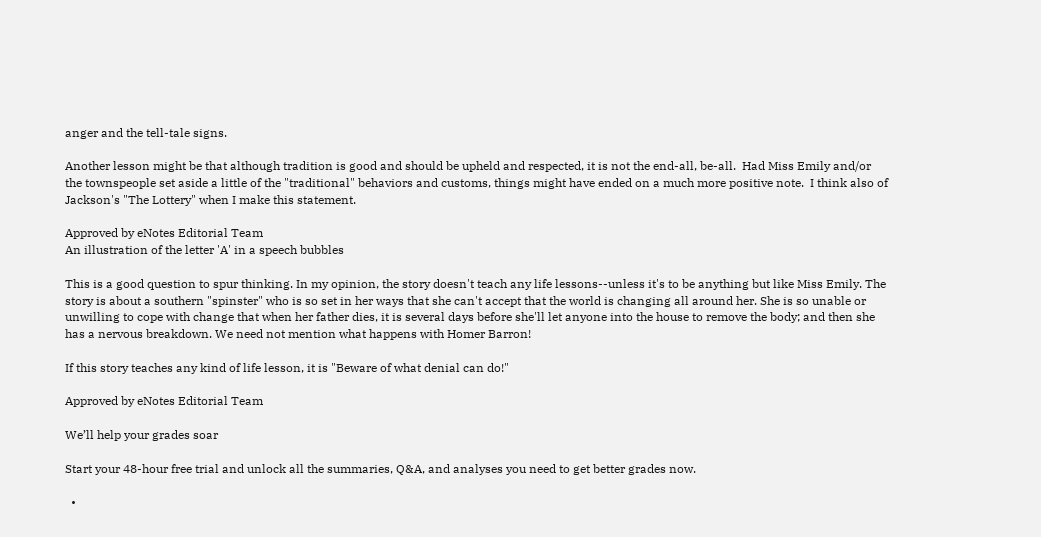anger and the tell-tale signs.

Another lesson might be that although tradition is good and should be upheld and respected, it is not the end-all, be-all.  Had Miss Emily and/or the townspeople set aside a little of the "traditional" behaviors and customs, things might have ended on a much more positive note.  I think also of Jackson's "The Lottery" when I make this statement.

Approved by eNotes Editorial Team
An illustration of the letter 'A' in a speech bubbles

This is a good question to spur thinking. In my opinion, the story doesn't teach any life lessons--unless it's to be anything but like Miss Emily. The story is about a southern "spinster" who is so set in her ways that she can't accept that the world is changing all around her. She is so unable or unwilling to cope with change that when her father dies, it is several days before she'll let anyone into the house to remove the body; and then she has a nervous breakdown. We need not mention what happens with Homer Barron!

If this story teaches any kind of life lesson, it is "Beware of what denial can do!"

Approved by eNotes Editorial Team

We’ll help your grades soar

Start your 48-hour free trial and unlock all the summaries, Q&A, and analyses you need to get better grades now.

  •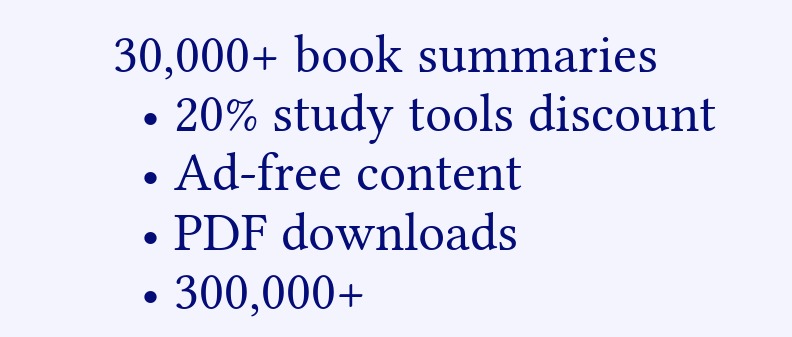30,000+ book summaries
  • 20% study tools discount
  • Ad-free content
  • PDF downloads
  • 300,000+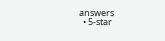answers
  • 5-star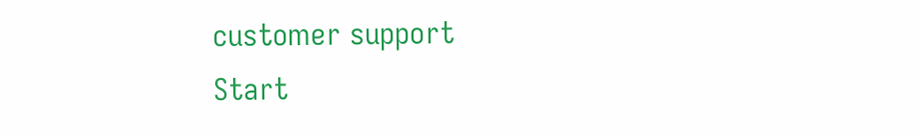customer support
Start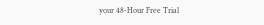your 48-Hour Free Trial